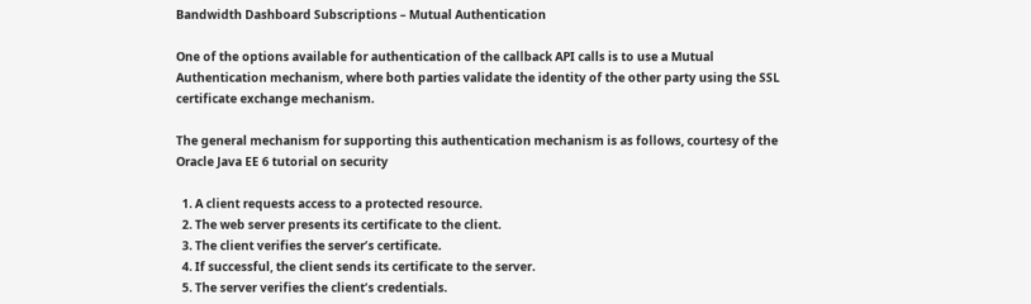Bandwidth Dashboard Subscriptions – Mutual Authentication

One of the options available for authentication of the callback API calls is to use a Mutual Authentication mechanism, where both parties validate the identity of the other party using the SSL certificate exchange mechanism.

The general mechanism for supporting this authentication mechanism is as follows, courtesy of the Oracle Java EE 6 tutorial on security

  1. A client requests access to a protected resource.
  2. The web server presents its certificate to the client.
  3. The client verifies the server’s certificate.
  4. If successful, the client sends its certificate to the server.
  5. The server verifies the client’s credentials.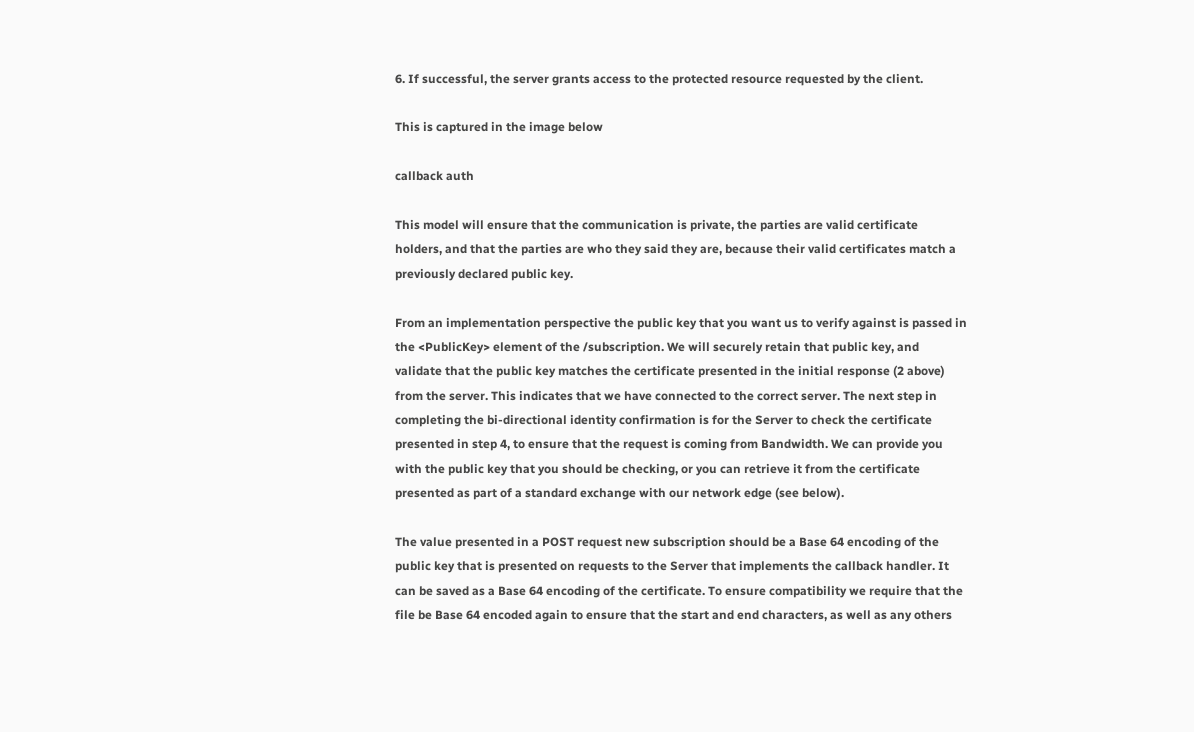6. If successful, the server grants access to the protected resource requested by the client.

This is captured in the image below

callback auth

This model will ensure that the communication is private, the parties are valid certificate holders, and that the parties are who they said they are, because their valid certificates match a previously declared public key.

From an implementation perspective the public key that you want us to verify against is passed in the <PublicKey> element of the /subscription. We will securely retain that public key, and validate that the public key matches the certificate presented in the initial response (2 above) from the server. This indicates that we have connected to the correct server. The next step in completing the bi-directional identity confirmation is for the Server to check the certificate presented in step 4, to ensure that the request is coming from Bandwidth. We can provide you with the public key that you should be checking, or you can retrieve it from the certificate presented as part of a standard exchange with our network edge (see below).

The value presented in a POST request new subscription should be a Base 64 encoding of the public key that is presented on requests to the Server that implements the callback handler. It can be saved as a Base 64 encoding of the certificate. To ensure compatibility we require that the file be Base 64 encoded again to ensure that the start and end characters, as well as any others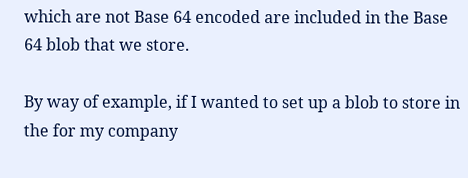which are not Base 64 encoded are included in the Base 64 blob that we store.

By way of example, if I wanted to set up a blob to store in the for my company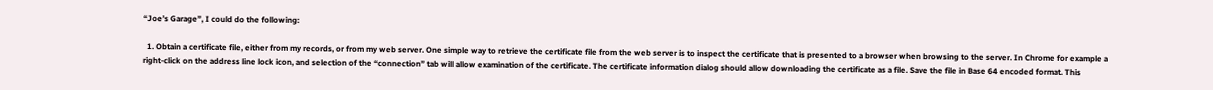“Joe’s Garage”, I could do the following:

  1. Obtain a certificate file, either from my records, or from my web server. One simple way to retrieve the certificate file from the web server is to inspect the certificate that is presented to a browser when browsing to the server. In Chrome for example a right-click on the address line lock icon, and selection of the “connection” tab will allow examination of the certificate. The certificate information dialog should allow downloading the certificate as a file. Save the file in Base 64 encoded format. This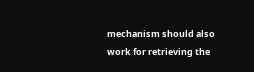mechanism should also work for retrieving the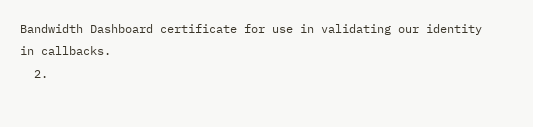Bandwidth Dashboard certificate for use in validating our identity in callbacks.
  2.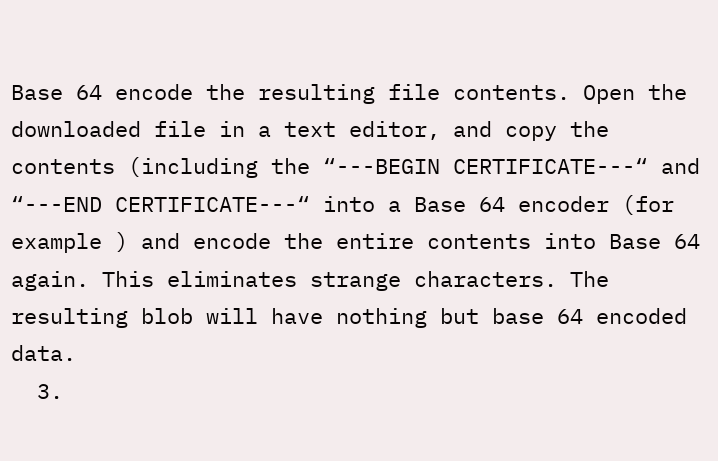Base 64 encode the resulting file contents. Open the downloaded file in a text editor, and copy the contents (including the “---BEGIN CERTIFICATE---“ and “---END CERTIFICATE---“ into a Base 64 encoder (for example ) and encode the entire contents into Base 64 again. This eliminates strange characters. The resulting blob will have nothing but base 64 encoded data.
  3.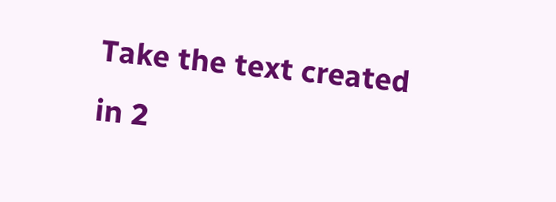Take the text created in 2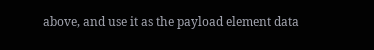above, and use it as the payload element data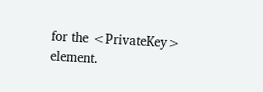for the <PrivateKey> element.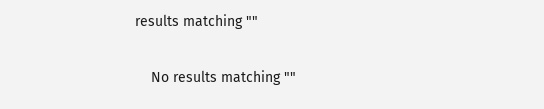results matching ""

    No results matching ""